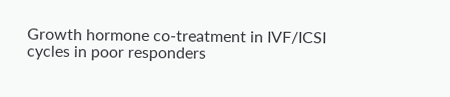Growth hormone co-treatment in IVF/ICSI cycles in poor responders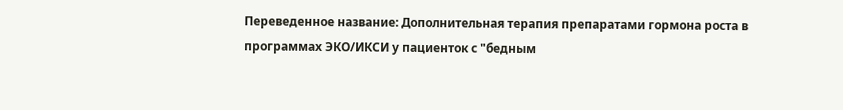Переведенное название: Дополнительная терапия препаратами гормона роста в программах ЭКО/ИКСИ у пациенток с "бедным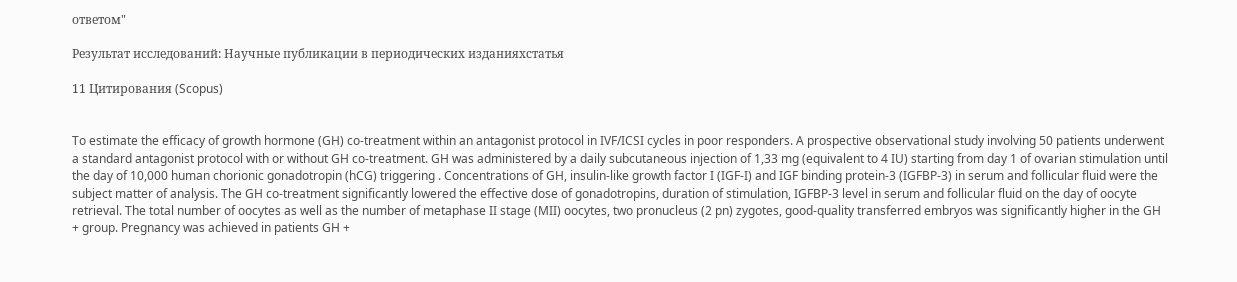ответом"

Результат исследований: Научные публикации в периодических изданияхстатья

11 Цитирования (Scopus)


To estimate the efficacy of growth hormone (GH) co-treatment within an antagonist protocol in IVF/ICSI cycles in poor responders. A prospective observational study involving 50 patients underwent a standard antagonist protocol with or without GH co-treatment. GH was administered by a daily subcutaneous injection of 1,33 mg (equivalent to 4 IU) starting from day 1 of ovarian stimulation until the day of 10,000 human chorionic gonadotropin (hCG) triggering . Concentrations of GH, insulin-like growth factor I (IGF-I) and IGF binding protein-3 (IGFBP-3) in serum and follicular fluid were the subject matter of analysis. The GH co-treatment significantly lowered the effective dose of gonadotropins, duration of stimulation, IGFBP-3 level in serum and follicular fluid on the day of oocyte retrieval. The total number of oocytes as well as the number of metaphase II stage (MII) oocytes, two pronucleus (2 pn) zygotes, good-quality transferred embryos was significantly higher in the GH + group. Pregnancy was achieved in patients GH +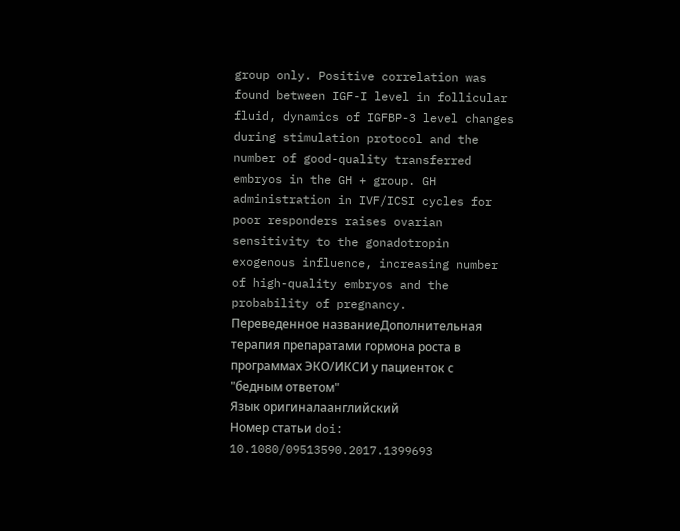group only. Positive correlation was found between IGF-I level in follicular fluid, dynamics of IGFBP-3 level changes during stimulation protocol and the number of good-quality transferred embryos in the GH + group. GH administration in IVF/ICSI cycles for poor responders raises ovarian sensitivity to the gonadotropin exogenous influence, increasing number of high-quality embryos and the probability of pregnancy.
Переведенное названиеДополнительная терапия препаратами гормона роста в программах ЭКО/ИКСИ у пациенток с "бедным ответом"
Язык оригиналаанглийский
Номер статьи doi: 10.1080/09513590.2017.1399693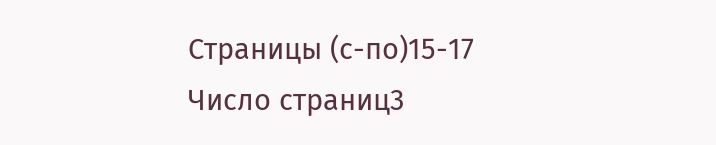Страницы (с-по)15-17
Число страниц3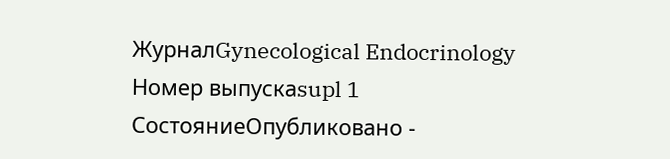ЖурналGynecological Endocrinology
Номер выпускаsupl 1
СостояниеОпубликовано -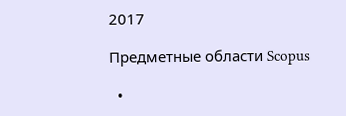2017

Предметные области Scopus

  •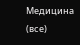Медицина (все)